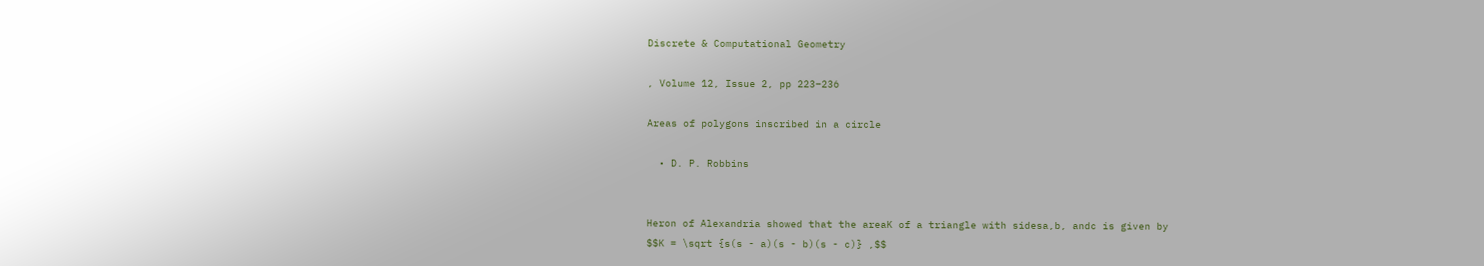Discrete & Computational Geometry

, Volume 12, Issue 2, pp 223–236

Areas of polygons inscribed in a circle

  • D. P. Robbins


Heron of Alexandria showed that the areaK of a triangle with sidesa,b, andc is given by
$$K = \sqrt {s(s - a)(s - b)(s - c)} ,$$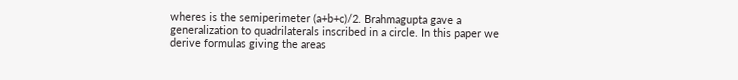wheres is the semiperimeter (a+b+c)/2. Brahmagupta gave a generalization to quadrilaterals inscribed in a circle. In this paper we derive formulas giving the areas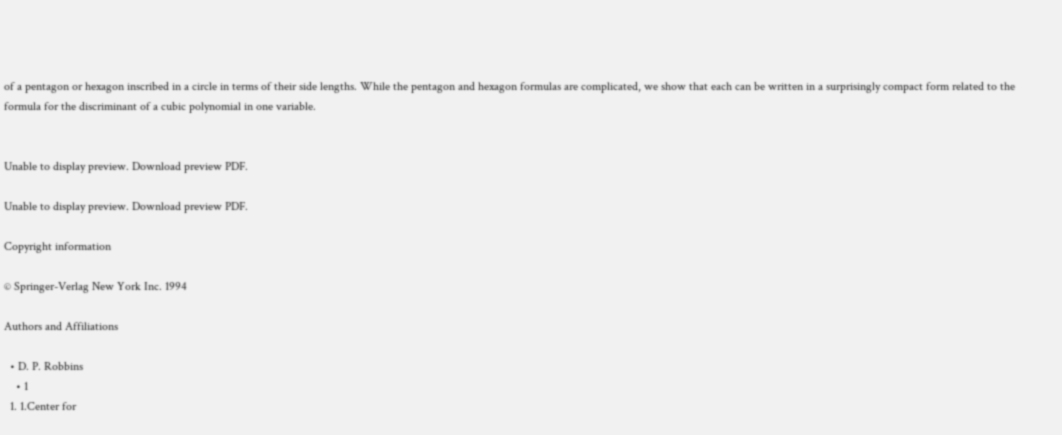of a pentagon or hexagon inscribed in a circle in terms of their side lengths. While the pentagon and hexagon formulas are complicated, we show that each can be written in a surprisingly compact form related to the formula for the discriminant of a cubic polynomial in one variable.


Unable to display preview. Download preview PDF.

Unable to display preview. Download preview PDF.

Copyright information

© Springer-Verlag New York Inc. 1994

Authors and Affiliations

  • D. P. Robbins
    • 1
  1. 1.Center for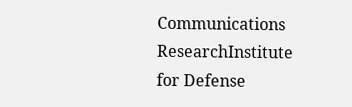Communications ResearchInstitute for Defense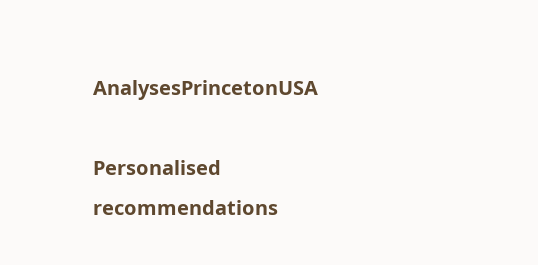AnalysesPrincetonUSA

Personalised recommendations